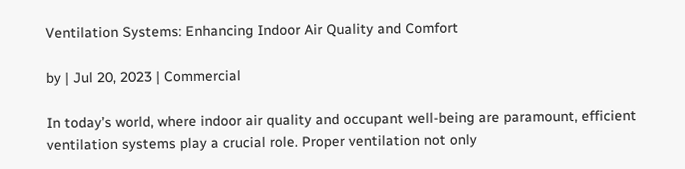Ventilation Systems: Enhancing Indoor Air Quality and Comfort

by | Jul 20, 2023 | Commercial

In today’s world, where indoor air quality and occupant well-being are paramount, efficient ventilation systems play a crucial role. Proper ventilation not only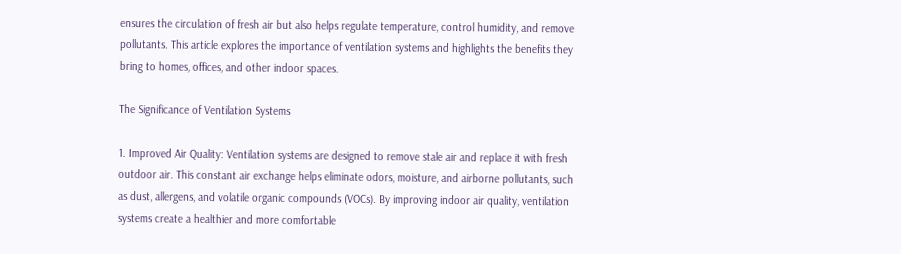ensures the circulation of fresh air but also helps regulate temperature, control humidity, and remove pollutants. This article explores the importance of ventilation systems and highlights the benefits they bring to homes, offices, and other indoor spaces.

The Significance of Ventilation Systems

1. Improved Air Quality: Ventilation systems are designed to remove stale air and replace it with fresh outdoor air. This constant air exchange helps eliminate odors, moisture, and airborne pollutants, such as dust, allergens, and volatile organic compounds (VOCs). By improving indoor air quality, ventilation systems create a healthier and more comfortable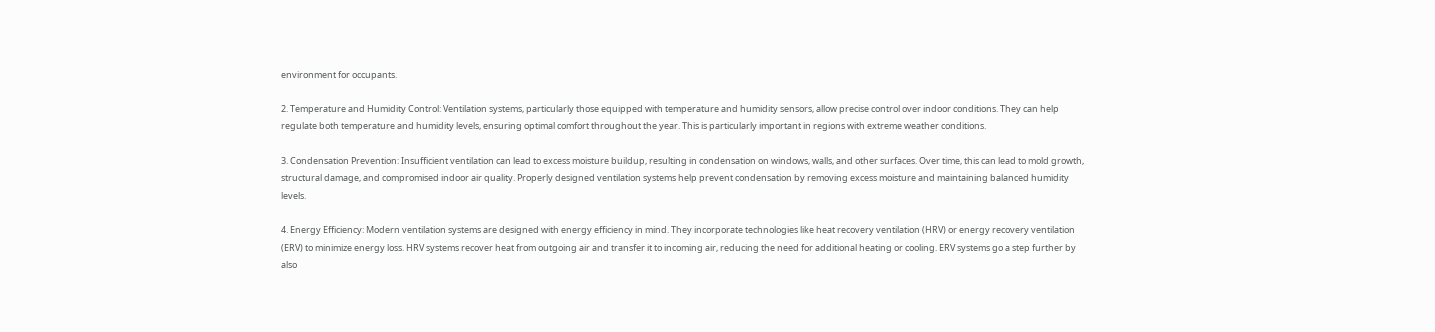environment for occupants.

2. Temperature and Humidity Control: Ventilation systems, particularly those equipped with temperature and humidity sensors, allow precise control over indoor conditions. They can help regulate both temperature and humidity levels, ensuring optimal comfort throughout the year. This is particularly important in regions with extreme weather conditions.

3. Condensation Prevention: Insufficient ventilation can lead to excess moisture buildup, resulting in condensation on windows, walls, and other surfaces. Over time, this can lead to mold growth, structural damage, and compromised indoor air quality. Properly designed ventilation systems help prevent condensation by removing excess moisture and maintaining balanced humidity levels.

4. Energy Efficiency: Modern ventilation systems are designed with energy efficiency in mind. They incorporate technologies like heat recovery ventilation (HRV) or energy recovery ventilation (ERV) to minimize energy loss. HRV systems recover heat from outgoing air and transfer it to incoming air, reducing the need for additional heating or cooling. ERV systems go a step further by also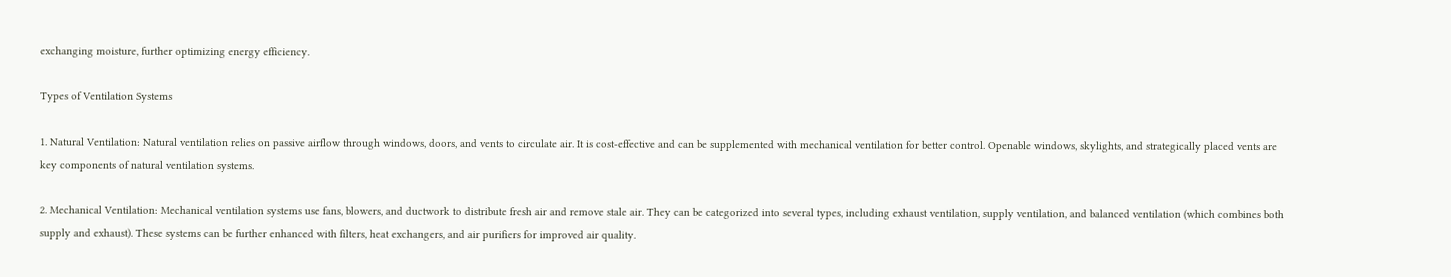exchanging moisture, further optimizing energy efficiency.

Types of Ventilation Systems

1. Natural Ventilation: Natural ventilation relies on passive airflow through windows, doors, and vents to circulate air. It is cost-effective and can be supplemented with mechanical ventilation for better control. Openable windows, skylights, and strategically placed vents are key components of natural ventilation systems.

2. Mechanical Ventilation: Mechanical ventilation systems use fans, blowers, and ductwork to distribute fresh air and remove stale air. They can be categorized into several types, including exhaust ventilation, supply ventilation, and balanced ventilation (which combines both supply and exhaust). These systems can be further enhanced with filters, heat exchangers, and air purifiers for improved air quality.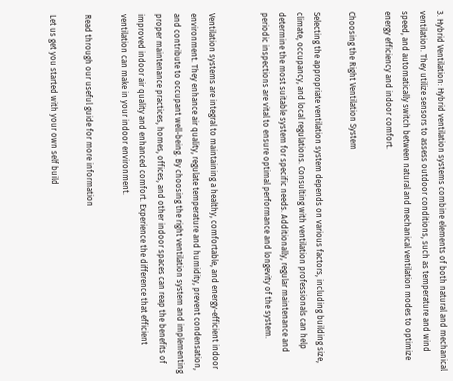3. Hybrid Ventilation: Hybrid ventilation systems combine elements of both natural and mechanical ventilation. They utilize sensors to assess outdoor conditions, such as temperature and wind speed, and automatically switch between natural and mechanical ventilation modes to optimize energy efficiency and indoor comfort.

Choosing the Right Ventilation System

Selecting the appropriate ventilation system depends on various factors, including building size, climate, occupancy, and local regulations. Consulting with ventilation professionals can help determine the most suitable system for specific needs. Additionally, regular maintenance and periodic inspections are vital to ensure optimal performance and longevity of the system.


Ventilation systems are integral to maintaining a healthy, comfortable, and energy-efficient indoor environment. They enhance air quality, regulate temperature and humidity, prevent condensation, and contribute to occupant well-being. By choosing the right ventilation system and implementing proper maintenance practices, homes, offices, and other indoor spaces can reap the benefits of improved indoor air quality and enhanced comfort. Experience the difference that efficient ventilation can make in your indoor environment.

Read through our useful guide for more information

Let us get you started with your own self build